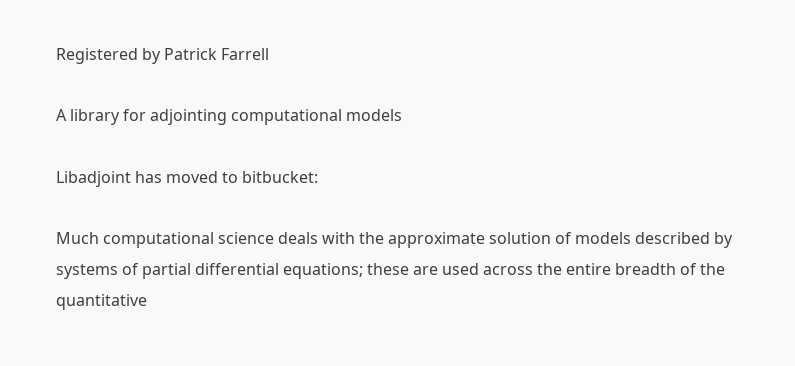Registered by Patrick Farrell

A library for adjointing computational models

Libadjoint has moved to bitbucket:

Much computational science deals with the approximate solution of models described by systems of partial differential equations; these are used across the entire breadth of the quantitative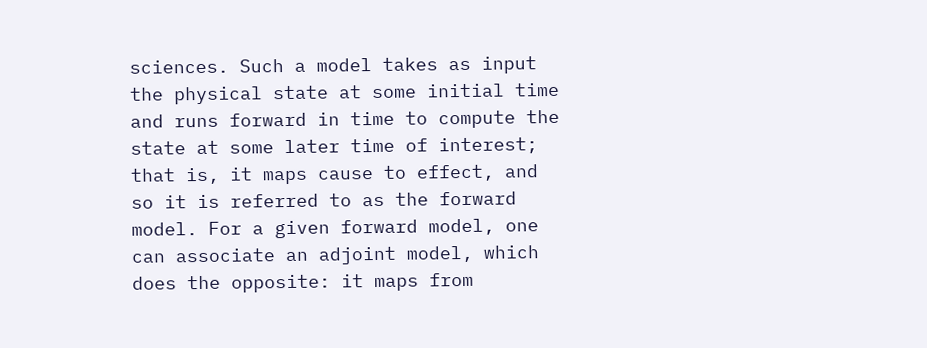sciences. Such a model takes as input the physical state at some initial time and runs forward in time to compute the state at some later time of interest; that is, it maps cause to effect, and so it is referred to as the forward model. For a given forward model, one can associate an adjoint model, which does the opposite: it maps from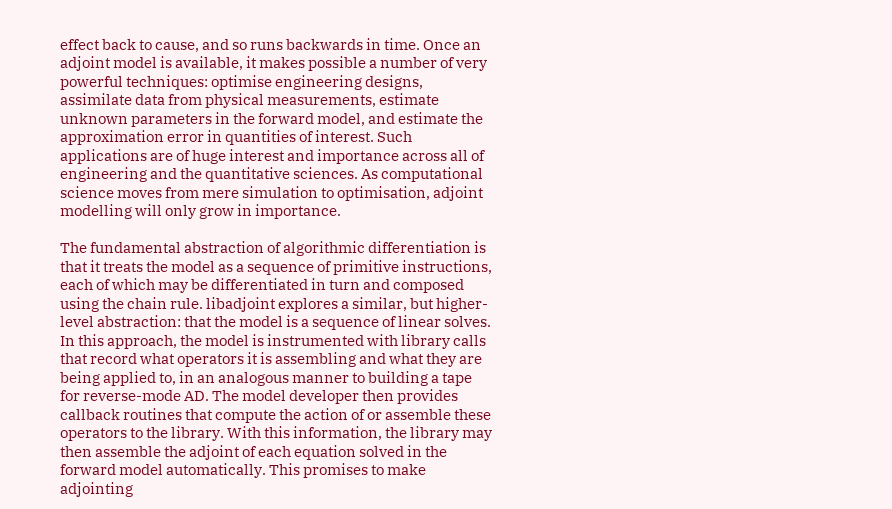effect back to cause, and so runs backwards in time. Once an adjoint model is available, it makes possible a number of very powerful techniques: optimise engineering designs, assimilate data from physical measurements, estimate unknown parameters in the forward model, and estimate the approximation error in quantities of interest. Such applications are of huge interest and importance across all of engineering and the quantitative sciences. As computational science moves from mere simulation to optimisation, adjoint modelling will only grow in importance.

The fundamental abstraction of algorithmic differentiation is that it treats the model as a sequence of primitive instructions, each of which may be differentiated in turn and composed using the chain rule. libadjoint explores a similar, but higher-level abstraction: that the model is a sequence of linear solves. In this approach, the model is instrumented with library calls that record what operators it is assembling and what they are being applied to, in an analogous manner to building a tape for reverse-mode AD. The model developer then provides callback routines that compute the action of or assemble these operators to the library. With this information, the library may then assemble the adjoint of each equation solved in the forward model automatically. This promises to make adjointing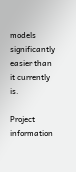models significantly easier than it currently is.

Project information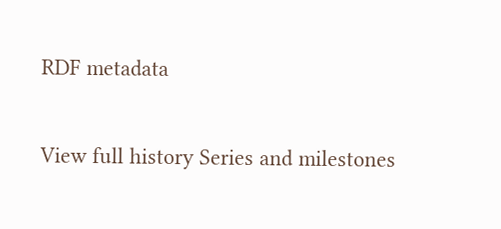RDF metadata

View full history Series and milestones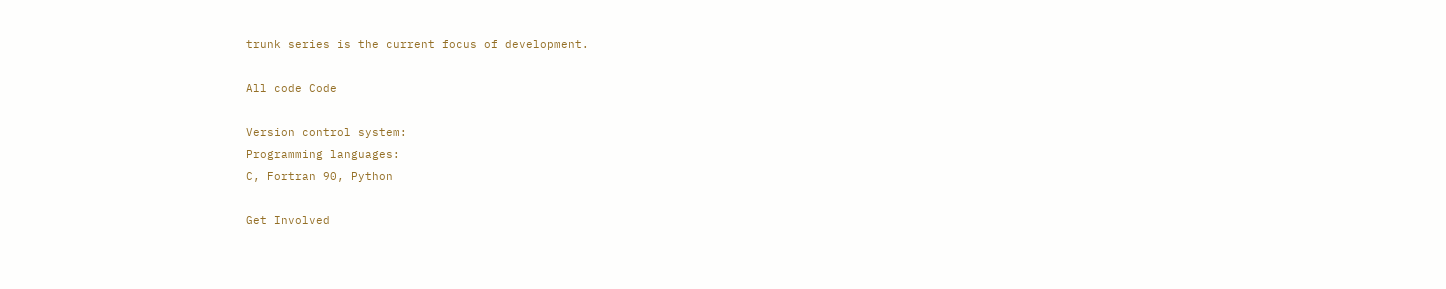trunk series is the current focus of development.

All code Code

Version control system:
Programming languages:
C, Fortran 90, Python

Get Involved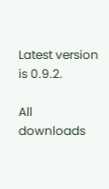Latest version is 0.9.2.

All downloads